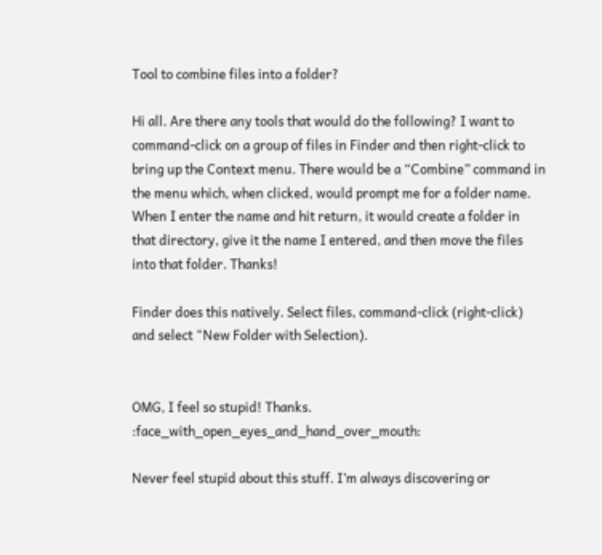Tool to combine files into a folder?

Hi all. Are there any tools that would do the following? I want to command-click on a group of files in Finder and then right-click to bring up the Context menu. There would be a “Combine” command in the menu which, when clicked, would prompt me for a folder name. When I enter the name and hit return, it would create a folder in that directory, give it the name I entered, and then move the files into that folder. Thanks!

Finder does this natively. Select files, command-click (right-click) and select "New Folder with Selection).


OMG, I feel so stupid! Thanks. :face_with_open_eyes_and_hand_over_mouth:

Never feel stupid about this stuff. I’m always discovering or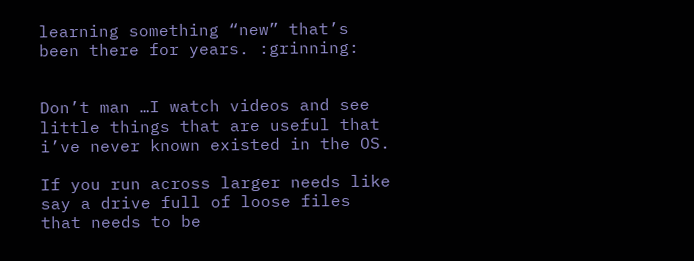learning something “new” that’s been there for years. :grinning:


Don’t man …I watch videos and see little things that are useful that i’ve never known existed in the OS.

If you run across larger needs like say a drive full of loose files that needs to be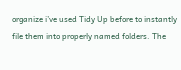organize i’ve used Tidy Up before to instantly file them into properly named folders. The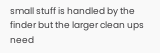small stuff is handled by the finder but the larger clean ups need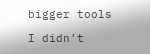bigger tools

I didn’t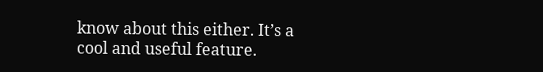know about this either. It’s a cool and useful feature.